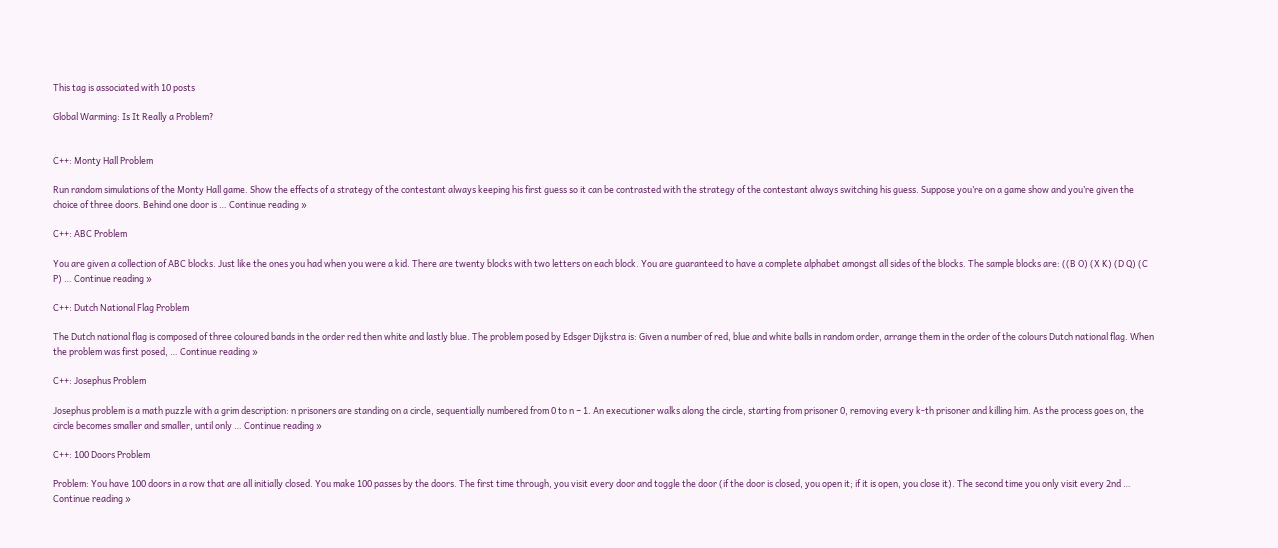This tag is associated with 10 posts

Global Warming: Is It Really a Problem?


C++: Monty Hall Problem

Run random simulations of the Monty Hall game. Show the effects of a strategy of the contestant always keeping his first guess so it can be contrasted with the strategy of the contestant always switching his guess. Suppose you’re on a game show and you’re given the choice of three doors. Behind one door is … Continue reading »

C++: ABC Problem

You are given a collection of ABC blocks. Just like the ones you had when you were a kid. There are twenty blocks with two letters on each block. You are guaranteed to have a complete alphabet amongst all sides of the blocks. The sample blocks are: ((B O) (X K) (D Q) (C P) … Continue reading »

C++: Dutch National Flag Problem

The Dutch national flag is composed of three coloured bands in the order red then white and lastly blue. The problem posed by Edsger Dijkstra is: Given a number of red, blue and white balls in random order, arrange them in the order of the colours Dutch national flag. When the problem was first posed, … Continue reading »

C++: Josephus Problem

Josephus problem is a math puzzle with a grim description: n prisoners are standing on a circle, sequentially numbered from 0 to n − 1. An executioner walks along the circle, starting from prisoner 0, removing every k-th prisoner and killing him. As the process goes on, the circle becomes smaller and smaller, until only … Continue reading »

C++: 100 Doors Problem

Problem: You have 100 doors in a row that are all initially closed. You make 100 passes by the doors. The first time through, you visit every door and toggle the door (if the door is closed, you open it; if it is open, you close it). The second time you only visit every 2nd … Continue reading »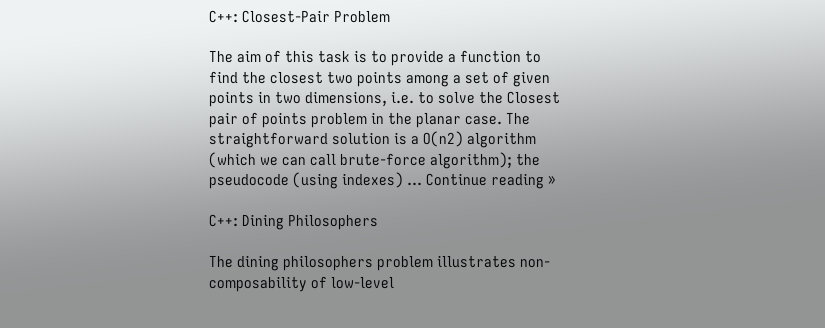C++: Closest-Pair Problem

The aim of this task is to provide a function to find the closest two points among a set of given points in two dimensions, i.e. to solve the Closest pair of points problem in the planar case. The straightforward solution is a O(n2) algorithm (which we can call brute-force algorithm); the pseudocode (using indexes) … Continue reading »

C++: Dining Philosophers

The dining philosophers problem illustrates non-composability of low-level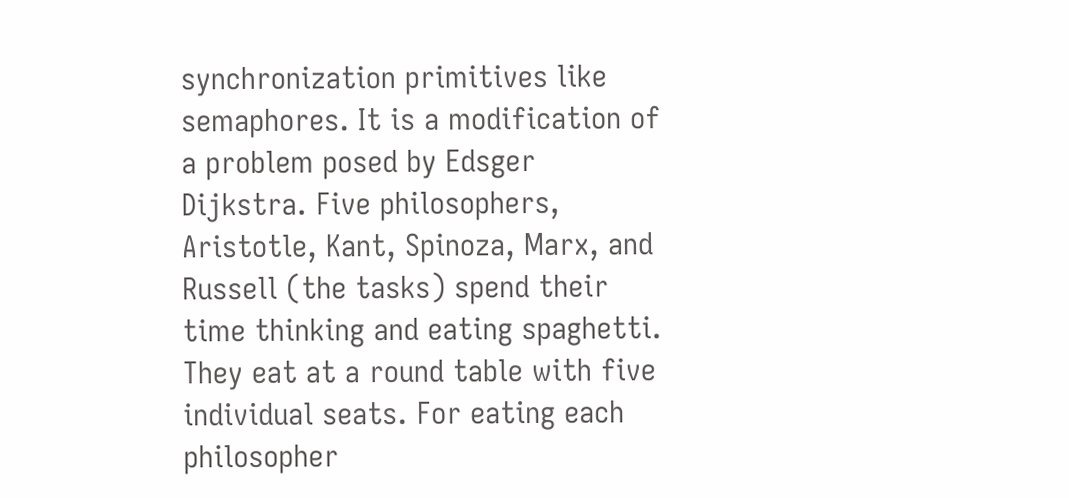synchronization primitives like semaphores. It is a modification of a problem posed by Edsger Dijkstra. Five philosophers, Aristotle, Kant, Spinoza, Marx, and Russell (the tasks) spend their time thinking and eating spaghetti. They eat at a round table with five individual seats. For eating each philosopher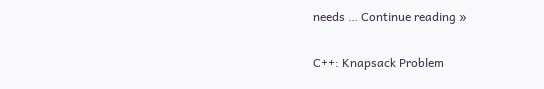needs … Continue reading »

C++: Knapsack Problem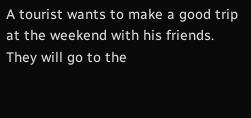A tourist wants to make a good trip at the weekend with his friends. They will go to the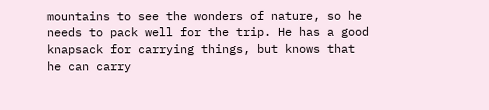mountains to see the wonders of nature, so he needs to pack well for the trip. He has a good knapsack for carrying things, but knows that he can carry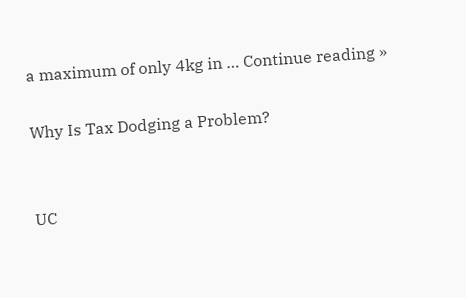a maximum of only 4kg in … Continue reading »

Why Is Tax Dodging a Problem?


UC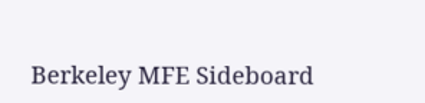Berkeley MFE Sideboard